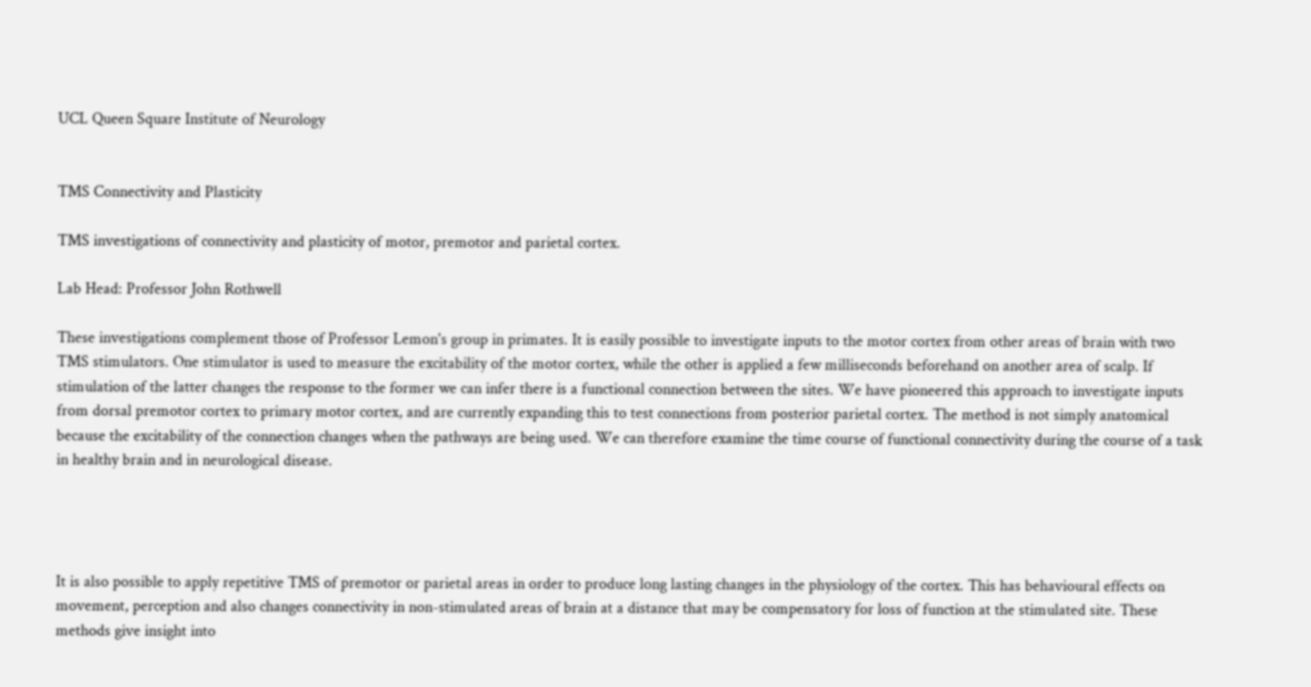UCL Queen Square Institute of Neurology


TMS Connectivity and Plasticity

TMS investigations of connectivity and plasticity of motor, premotor and parietal cortex.

Lab Head: Professor John Rothwell

These investigations complement those of Professor Lemon's group in primates. It is easily possible to investigate inputs to the motor cortex from other areas of brain with two TMS stimulators. One stimulator is used to measure the excitability of the motor cortex, while the other is applied a few milliseconds beforehand on another area of scalp. If stimulation of the latter changes the response to the former we can infer there is a functional connection between the sites. We have pioneered this approach to investigate inputs from dorsal premotor cortex to primary motor cortex, and are currently expanding this to test connections from posterior parietal cortex. The method is not simply anatomical because the excitability of the connection changes when the pathways are being used. We can therefore examine the time course of functional connectivity during the course of a task in healthy brain and in neurological disease.




It is also possible to apply repetitive TMS of premotor or parietal areas in order to produce long lasting changes in the physiology of the cortex. This has behavioural effects on movement, perception and also changes connectivity in non-stimulated areas of brain at a distance that may be compensatory for loss of function at the stimulated site. These methods give insight into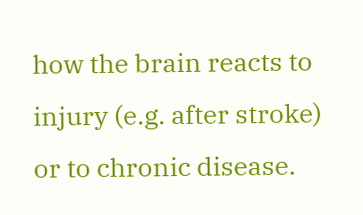how the brain reacts to injury (e.g. after stroke) or to chronic disease.